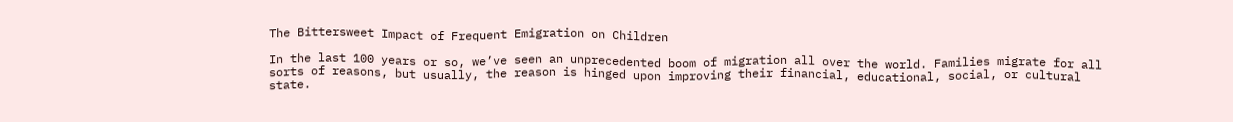The Bittersweet Impact of Frequent Emigration on Children

In the last 100 years or so, we’ve seen an unprecedented boom of migration all over the world. Families migrate for all sorts of reasons, but usually, the reason is hinged upon improving their financial, educational, social, or cultural state.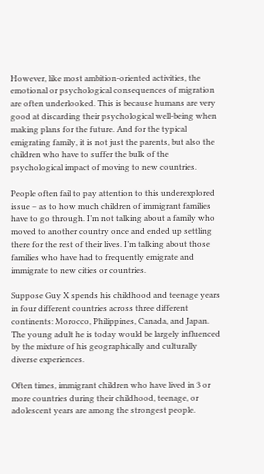However, like most ambition-oriented activities, the emotional or psychological consequences of migration are often underlooked. This is because humans are very good at discarding their psychological well-being when making plans for the future. And for the typical emigrating family, it is not just the parents, but also the children who have to suffer the bulk of the psychological impact of moving to new countries.

People often fail to pay attention to this underexplored issue – as to how much children of immigrant families have to go through. I’m not talking about a family who moved to another country once and ended up settling there for the rest of their lives. I’m talking about those families who have had to frequently emigrate and immigrate to new cities or countries.

Suppose Guy X spends his childhood and teenage years in four different countries across three different continents: Morocco, Philippines, Canada, and Japan. The young adult he is today would be largely influenced by the mixture of his geographically and culturally diverse experiences.

Often times, immigrant children who have lived in 3 or more countries during their childhood, teenage, or adolescent years are among the strongest people.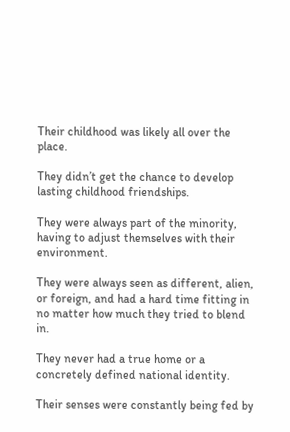Their childhood was likely all over the place.

They didn’t get the chance to develop lasting childhood friendships.

They were always part of the minority, having to adjust themselves with their environment.

They were always seen as different, alien, or foreign, and had a hard time fitting in no matter how much they tried to blend in.

They never had a true home or a concretely defined national identity.

Their senses were constantly being fed by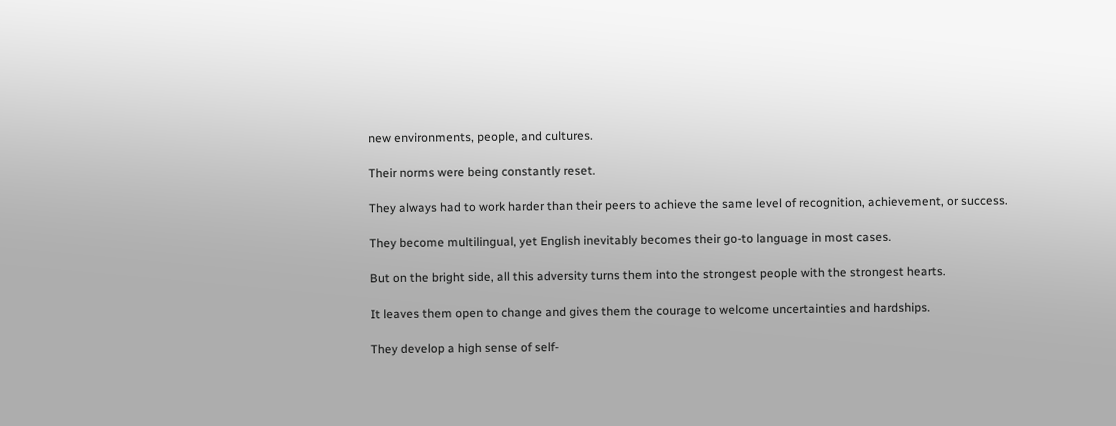new environments, people, and cultures.

Their norms were being constantly reset.

They always had to work harder than their peers to achieve the same level of recognition, achievement, or success.

They become multilingual, yet English inevitably becomes their go-to language in most cases.

But on the bright side, all this adversity turns them into the strongest people with the strongest hearts.

It leaves them open to change and gives them the courage to welcome uncertainties and hardships.

They develop a high sense of self-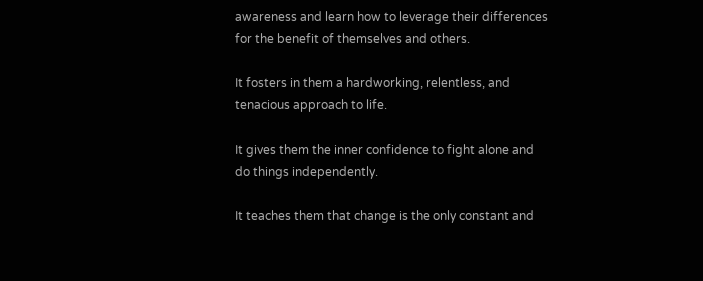awareness and learn how to leverage their differences for the benefit of themselves and others.

It fosters in them a hardworking, relentless, and tenacious approach to life.

It gives them the inner confidence to fight alone and do things independently.

It teaches them that change is the only constant and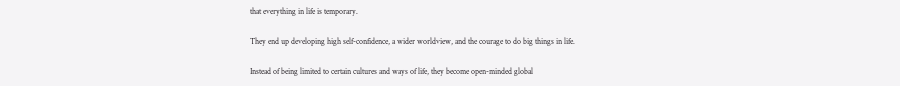that everything in life is temporary.

They end up developing high self-confidence, a wider worldview, and the courage to do big things in life.

Instead of being limited to certain cultures and ways of life, they become open-minded global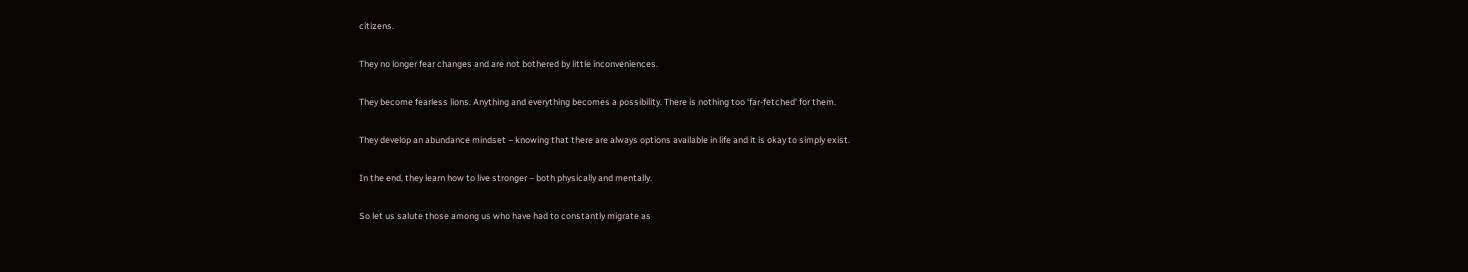citizens.

They no longer fear changes and are not bothered by little inconveniences.

They become fearless lions. Anything and everything becomes a possibility. There is nothing too ‘far-fetched’ for them.

They develop an abundance mindset – knowing that there are always options available in life and it is okay to simply exist.

In the end, they learn how to live stronger – both physically and mentally.

So let us salute those among us who have had to constantly migrate as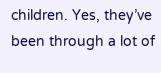children. Yes, they’ve been through a lot of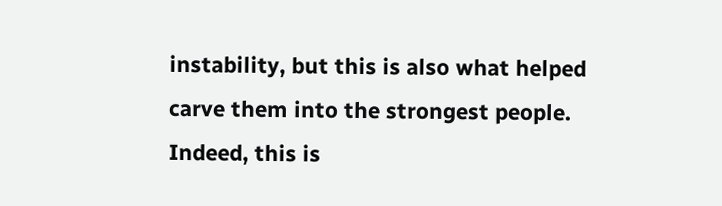instability, but this is also what helped carve them into the strongest people. Indeed, this is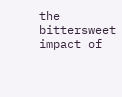the bittersweet impact of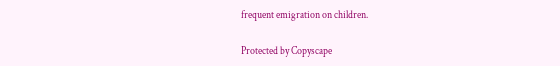frequent emigration on children.

Protected by Copyscape